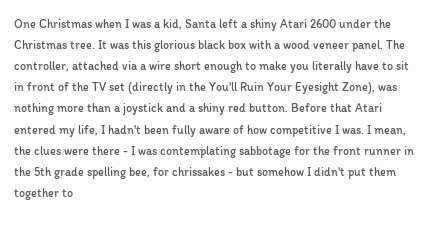One Christmas when I was a kid, Santa left a shiny Atari 2600 under the Christmas tree. It was this glorious black box with a wood veneer panel. The controller, attached via a wire short enough to make you literally have to sit in front of the TV set (directly in the You'll Ruin Your Eyesight Zone), was nothing more than a joystick and a shiny red button. Before that Atari entered my life, I hadn't been fully aware of how competitive I was. I mean, the clues were there - I was contemplating sabbotage for the front runner in the 5th grade spelling bee, for chrissakes - but somehow I didn't put them together to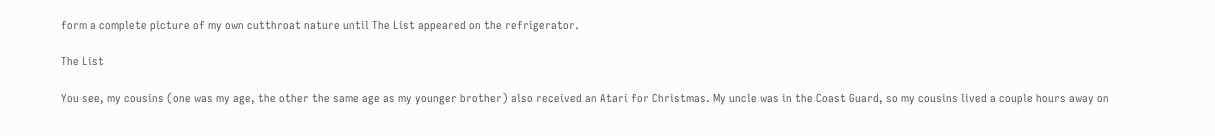form a complete picture of my own cutthroat nature until The List appeared on the refrigerator.

The List

You see, my cousins (one was my age, the other the same age as my younger brother) also received an Atari for Christmas. My uncle was in the Coast Guard, so my cousins lived a couple hours away on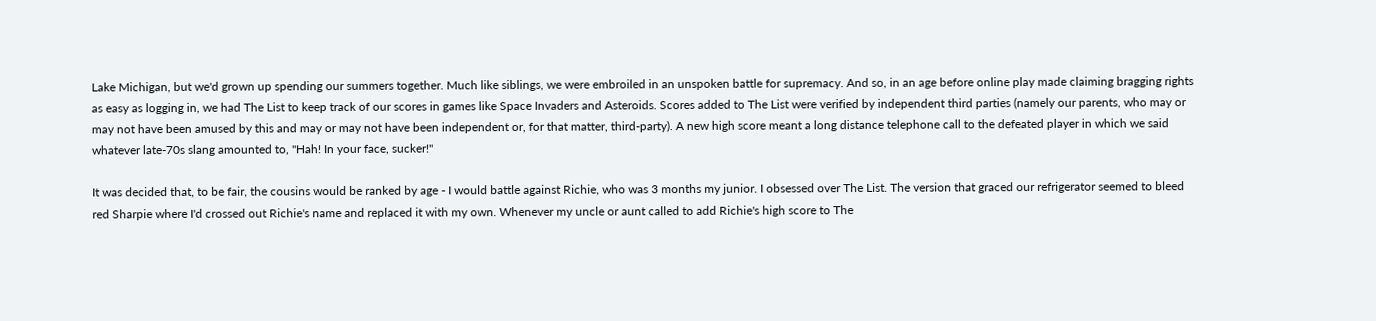Lake Michigan, but we'd grown up spending our summers together. Much like siblings, we were embroiled in an unspoken battle for supremacy. And so, in an age before online play made claiming bragging rights as easy as logging in, we had The List to keep track of our scores in games like Space Invaders and Asteroids. Scores added to The List were verified by independent third parties (namely our parents, who may or may not have been amused by this and may or may not have been independent or, for that matter, third-party). A new high score meant a long distance telephone call to the defeated player in which we said whatever late-70s slang amounted to, "Hah! In your face, sucker!"

It was decided that, to be fair, the cousins would be ranked by age - I would battle against Richie, who was 3 months my junior. I obsessed over The List. The version that graced our refrigerator seemed to bleed red Sharpie where I'd crossed out Richie's name and replaced it with my own. Whenever my uncle or aunt called to add Richie's high score to The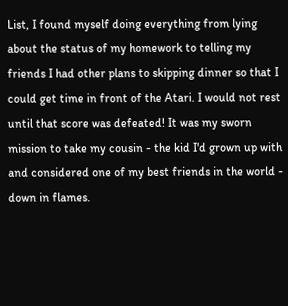List, I found myself doing everything from lying about the status of my homework to telling my friends I had other plans to skipping dinner so that I could get time in front of the Atari. I would not rest until that score was defeated! It was my sworn mission to take my cousin - the kid I'd grown up with and considered one of my best friends in the world - down in flames.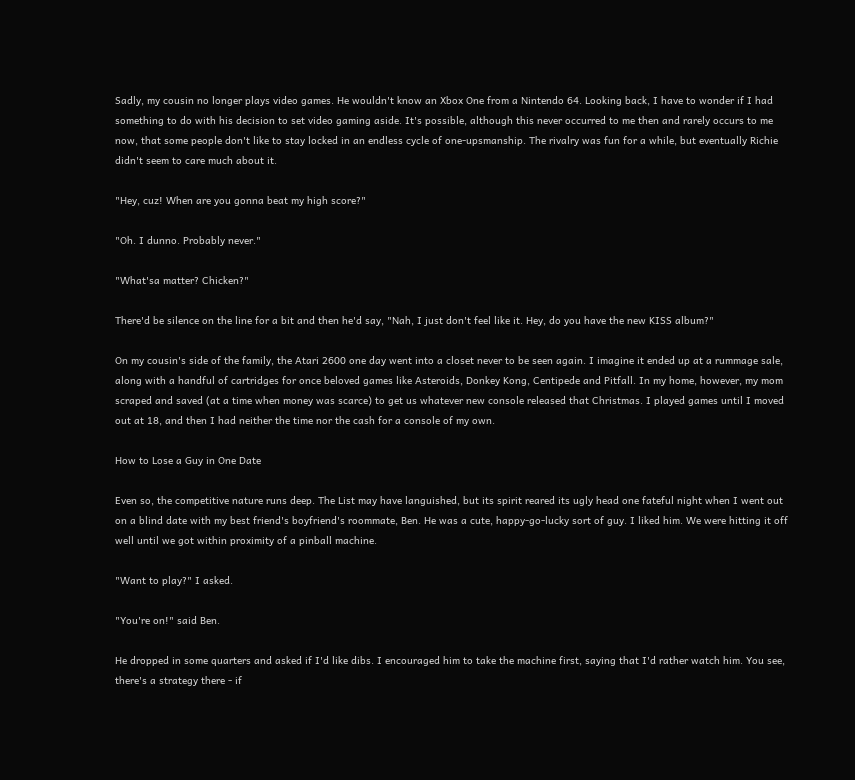Sadly, my cousin no longer plays video games. He wouldn't know an Xbox One from a Nintendo 64. Looking back, I have to wonder if I had something to do with his decision to set video gaming aside. It's possible, although this never occurred to me then and rarely occurs to me now, that some people don't like to stay locked in an endless cycle of one-upsmanship. The rivalry was fun for a while, but eventually Richie didn't seem to care much about it.

"Hey, cuz! When are you gonna beat my high score?"

"Oh. I dunno. Probably never."

"What'sa matter? Chicken?"

There'd be silence on the line for a bit and then he'd say, "Nah, I just don't feel like it. Hey, do you have the new KISS album?"

On my cousin's side of the family, the Atari 2600 one day went into a closet never to be seen again. I imagine it ended up at a rummage sale, along with a handful of cartridges for once beloved games like Asteroids, Donkey Kong, Centipede and Pitfall. In my home, however, my mom scraped and saved (at a time when money was scarce) to get us whatever new console released that Christmas. I played games until I moved out at 18, and then I had neither the time nor the cash for a console of my own.

How to Lose a Guy in One Date

Even so, the competitive nature runs deep. The List may have languished, but its spirit reared its ugly head one fateful night when I went out on a blind date with my best friend's boyfriend's roommate, Ben. He was a cute, happy-go-lucky sort of guy. I liked him. We were hitting it off well until we got within proximity of a pinball machine.

"Want to play?" I asked.

"You're on!" said Ben.

He dropped in some quarters and asked if I'd like dibs. I encouraged him to take the machine first, saying that I'd rather watch him. You see, there's a strategy there - if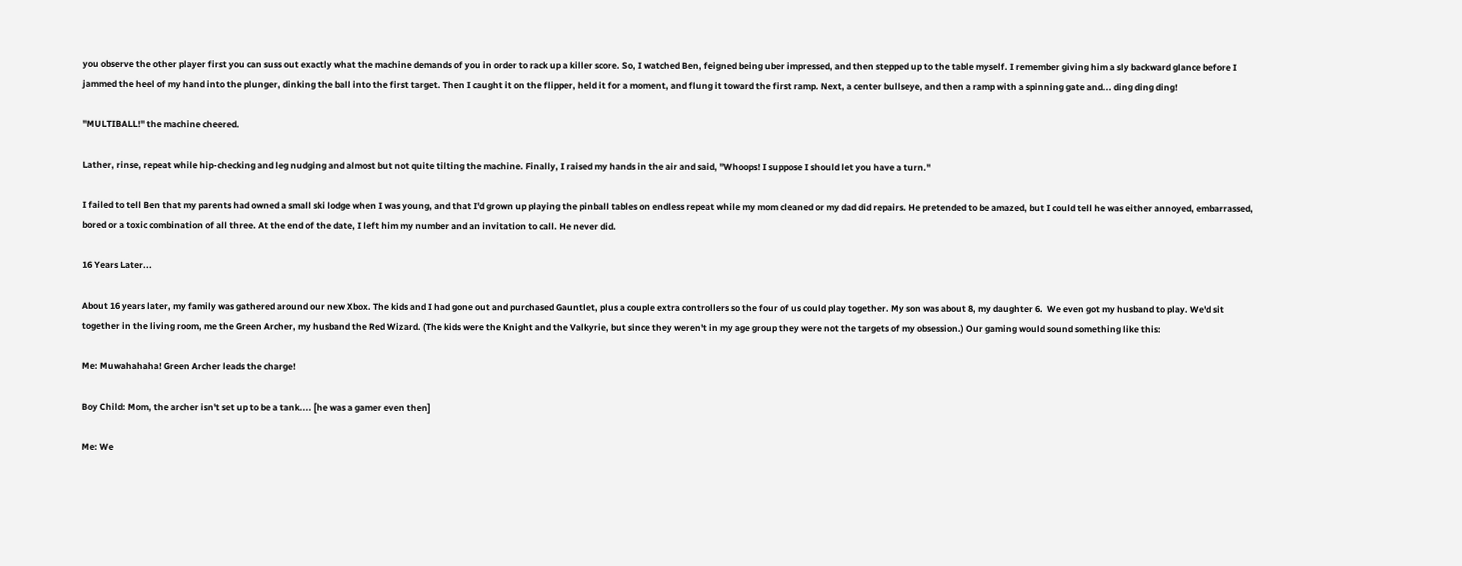you observe the other player first you can suss out exactly what the machine demands of you in order to rack up a killer score. So, I watched Ben, feigned being uber impressed, and then stepped up to the table myself. I remember giving him a sly backward glance before I jammed the heel of my hand into the plunger, dinking the ball into the first target. Then I caught it on the flipper, held it for a moment, and flung it toward the first ramp. Next, a center bullseye, and then a ramp with a spinning gate and... ding ding ding!

"MULTIBALL!" the machine cheered.

Lather, rinse, repeat while hip-checking and leg nudging and almost but not quite tilting the machine. Finally, I raised my hands in the air and said, "Whoops! I suppose I should let you have a turn."

I failed to tell Ben that my parents had owned a small ski lodge when I was young, and that I'd grown up playing the pinball tables on endless repeat while my mom cleaned or my dad did repairs. He pretended to be amazed, but I could tell he was either annoyed, embarrassed, bored or a toxic combination of all three. At the end of the date, I left him my number and an invitation to call. He never did.

16 Years Later...

About 16 years later, my family was gathered around our new Xbox. The kids and I had gone out and purchased Gauntlet, plus a couple extra controllers so the four of us could play together. My son was about 8, my daughter 6.  We even got my husband to play. We'd sit together in the living room, me the Green Archer, my husband the Red Wizard. (The kids were the Knight and the Valkyrie, but since they weren't in my age group they were not the targets of my obsession.) Our gaming would sound something like this:

Me: Muwahahaha! Green Archer leads the charge!

Boy Child: Mom, the archer isn't set up to be a tank.... [he was a gamer even then]

Me: We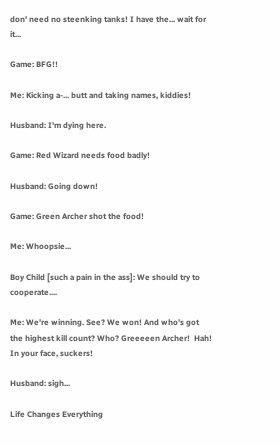don' need no steenking tanks! I have the... wait for it...

Game: BFG!!

Me: Kicking a-... butt and taking names, kiddies!

Husband: I'm dying here.

Game: Red Wizard needs food badly!

Husband: Going down!

Game: Green Archer shot the food!

Me: Whoopsie...

Boy Child [such a pain in the ass]: We should try to cooperate....

Me: We're winning. See? We won! And who's got the highest kill count? Who? Greeeeen Archer!  Hah! In your face, suckers!

Husband: sigh...

Life Changes Everything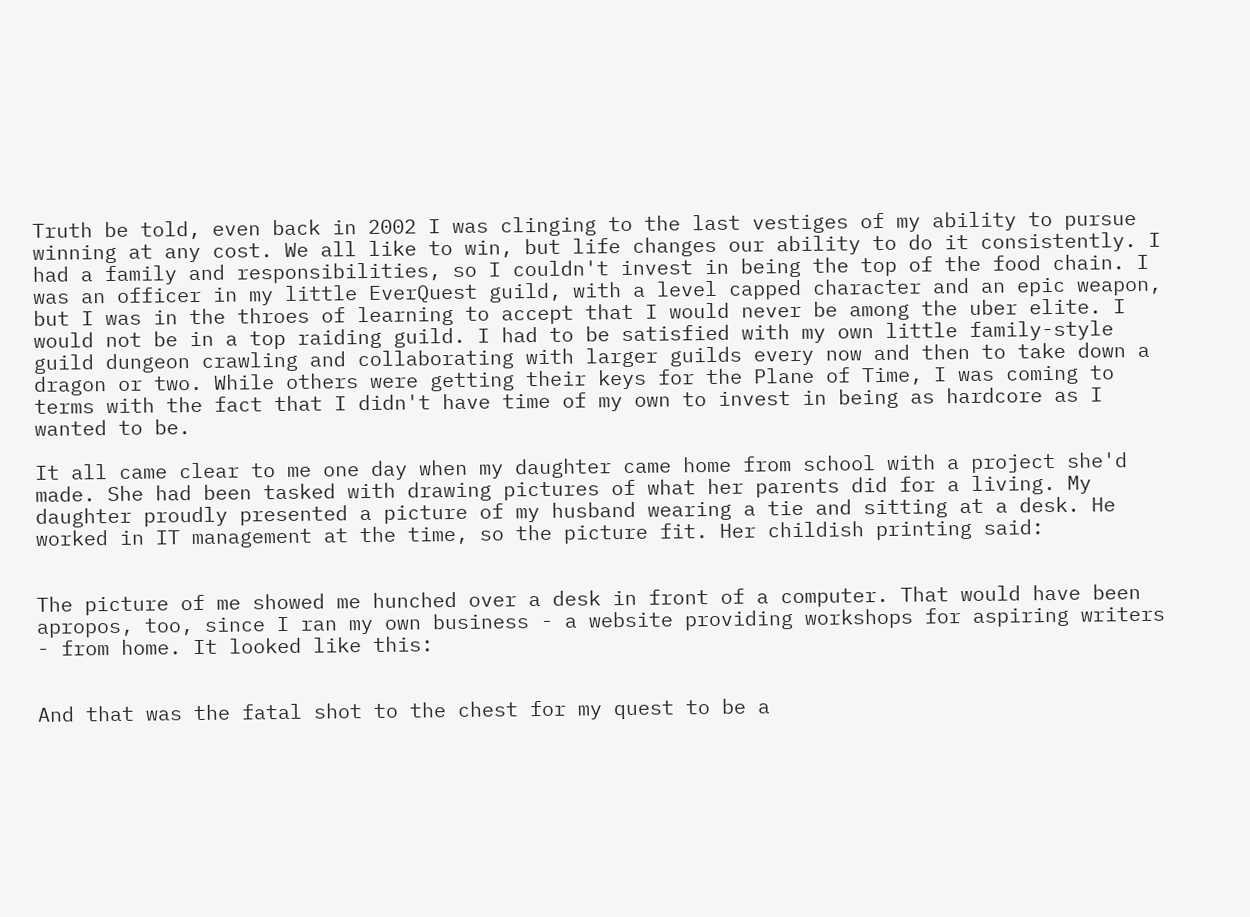Truth be told, even back in 2002 I was clinging to the last vestiges of my ability to pursue winning at any cost. We all like to win, but life changes our ability to do it consistently. I had a family and responsibilities, so I couldn't invest in being the top of the food chain. I was an officer in my little EverQuest guild, with a level capped character and an epic weapon, but I was in the throes of learning to accept that I would never be among the uber elite. I would not be in a top raiding guild. I had to be satisfied with my own little family-style guild dungeon crawling and collaborating with larger guilds every now and then to take down a dragon or two. While others were getting their keys for the Plane of Time, I was coming to terms with the fact that I didn't have time of my own to invest in being as hardcore as I wanted to be.

It all came clear to me one day when my daughter came home from school with a project she'd made. She had been tasked with drawing pictures of what her parents did for a living. My daughter proudly presented a picture of my husband wearing a tie and sitting at a desk. He worked in IT management at the time, so the picture fit. Her childish printing said:


The picture of me showed me hunched over a desk in front of a computer. That would have been apropos, too, since I ran my own business - a website providing workshops for aspiring writers - from home. It looked like this:


And that was the fatal shot to the chest for my quest to be a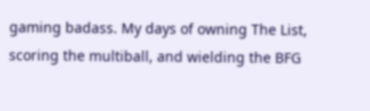gaming badass. My days of owning The List, scoring the multiball, and wielding the BFG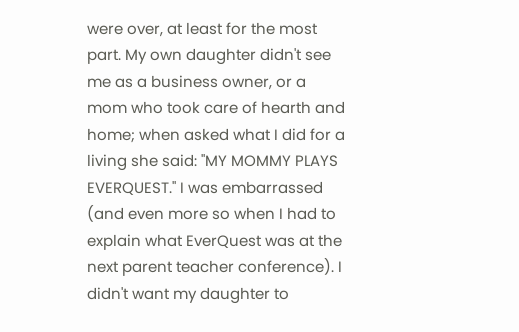were over, at least for the most part. My own daughter didn't see me as a business owner, or a mom who took care of hearth and home; when asked what I did for a living she said: "MY MOMMY PLAYS EVERQUEST." I was embarrassed (and even more so when I had to explain what EverQuest was at the next parent teacher conference). I didn't want my daughter to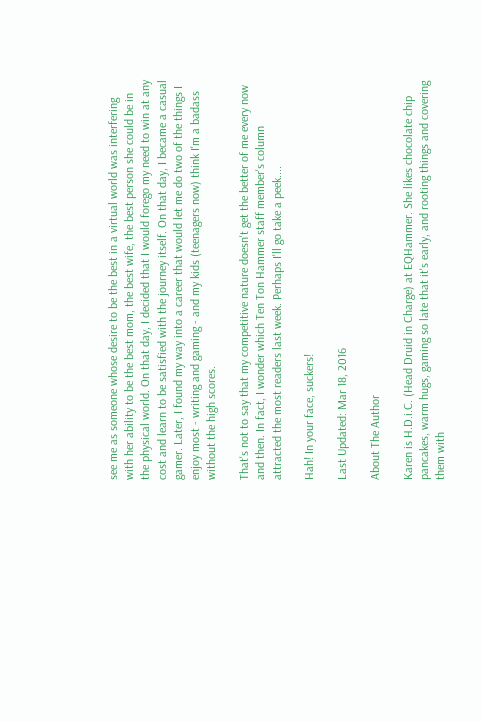see me as someone whose desire to be the best in a virtual world was interfering with her ability to be the best mom, the best wife, the best person she could be in the physical world. On that day, I decided that I would forego my need to win at any cost and learn to be satisfied with the journey itself. On that day, I became a casual gamer. Later, I found my way into a career that would let me do two of the things I enjoy most - writing and gaming - and my kids (teenagers now) think I'm a badass without the high scores.

That's not to say that my competitive nature doesn't get the better of me every now and then. In fact, I wonder which Ten Ton Hammer staff member's column attracted the most readers last week. Perhaps I'll go take a peek....

Hah! In your face, suckers!

Last Updated: Mar 18, 2016

About The Author

Karen is H.D.i.C. (Head Druid in Charge) at EQHammer. She likes chocolate chip pancakes, warm hugs, gaming so late that it's early, and rooting things and covering them with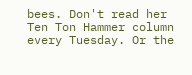bees. Don't read her Ten Ton Hammer column every Tuesday. Or the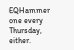EQHammer one every Thursday, either.